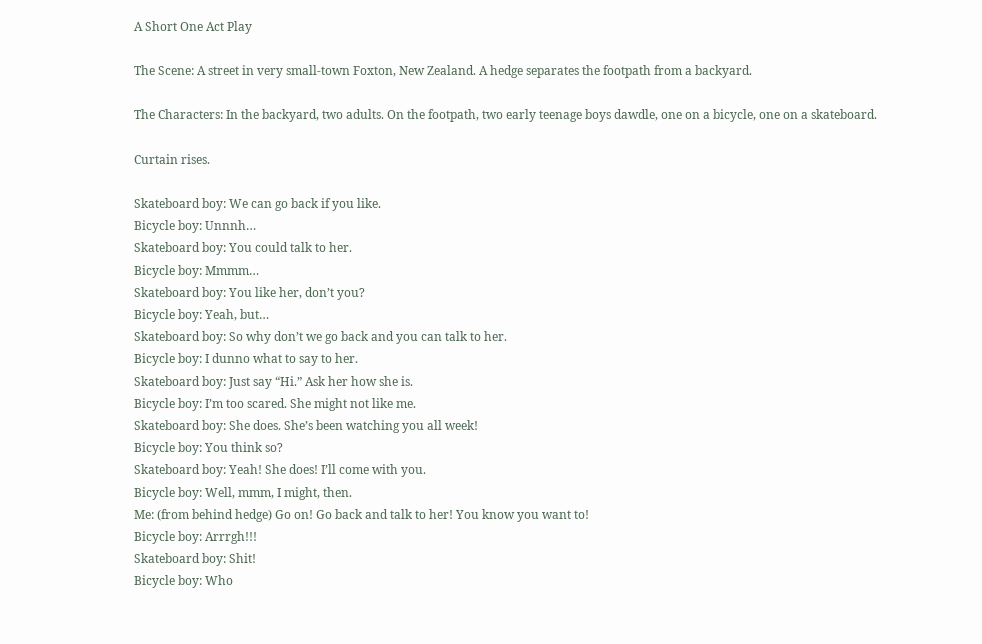A Short One Act Play

The Scene: A street in very small-town Foxton, New Zealand. A hedge separates the footpath from a backyard.

The Characters: In the backyard, two adults. On the footpath, two early teenage boys dawdle, one on a bicycle, one on a skateboard.

Curtain rises.

Skateboard boy: We can go back if you like.
Bicycle boy: Unnnh…
Skateboard boy: You could talk to her.
Bicycle boy: Mmmm…
Skateboard boy: You like her, don’t you?
Bicycle boy: Yeah, but…
Skateboard boy: So why don’t we go back and you can talk to her.
Bicycle boy: I dunno what to say to her.
Skateboard boy: Just say “Hi.” Ask her how she is.
Bicycle boy: I’m too scared. She might not like me.
Skateboard boy: She does. She’s been watching you all week!
Bicycle boy: You think so?
Skateboard boy: Yeah! She does! I’ll come with you.
Bicycle boy: Well, mmm, I might, then.
Me: (from behind hedge) Go on! Go back and talk to her! You know you want to!
Bicycle boy: Arrrgh!!!
Skateboard boy: Shit!
Bicycle boy: Who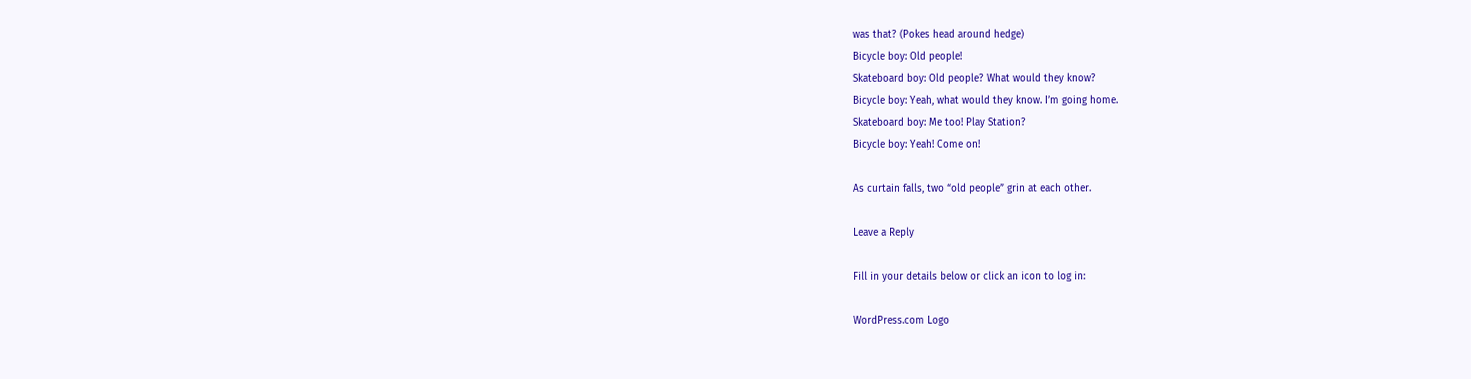was that? (Pokes head around hedge)
Bicycle boy: Old people!
Skateboard boy: Old people? What would they know?
Bicycle boy: Yeah, what would they know. I’m going home.
Skateboard boy: Me too! Play Station?
Bicycle boy: Yeah! Come on!

As curtain falls, two “old people” grin at each other.

Leave a Reply

Fill in your details below or click an icon to log in:

WordPress.com Logo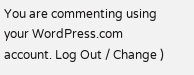You are commenting using your WordPress.com account. Log Out / Change )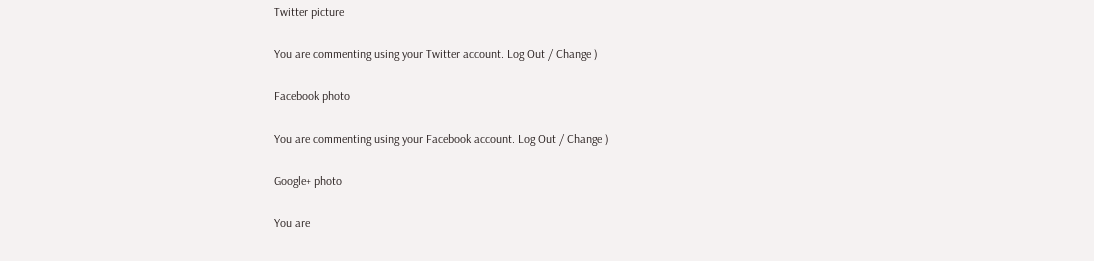Twitter picture

You are commenting using your Twitter account. Log Out / Change )

Facebook photo

You are commenting using your Facebook account. Log Out / Change )

Google+ photo

You are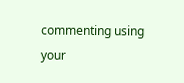commenting using your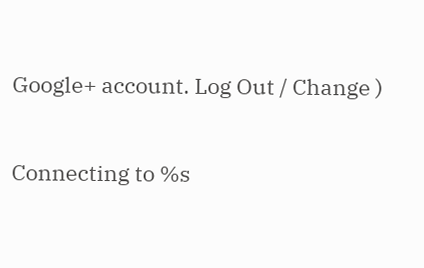Google+ account. Log Out / Change )

Connecting to %s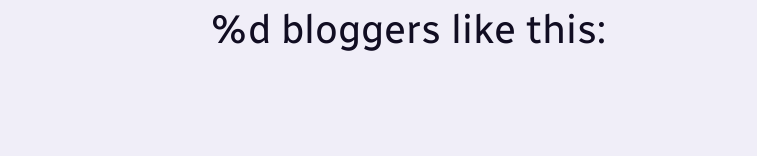%d bloggers like this: